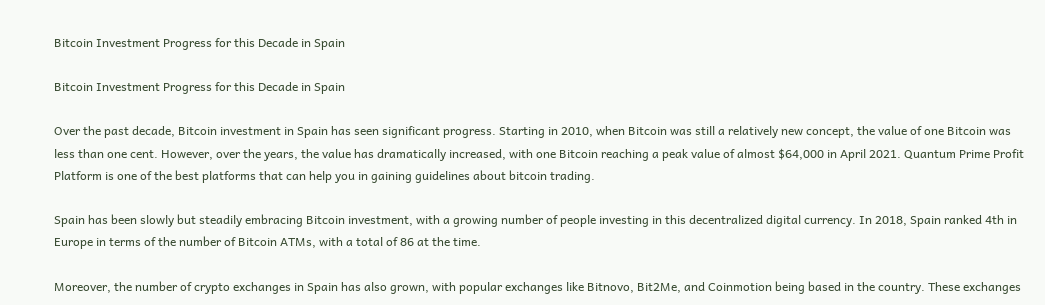Bitcoin Investment Progress for this Decade in Spain

Bitcoin Investment Progress for this Decade in Spain

Over the past decade, Bitcoin investment in Spain has seen significant progress. Starting in 2010, when Bitcoin was still a relatively new concept, the value of one Bitcoin was less than one cent. However, over the years, the value has dramatically increased, with one Bitcoin reaching a peak value of almost $64,000 in April 2021. Quantum Prime Profit Platform is one of the best platforms that can help you in gaining guidelines about bitcoin trading.

Spain has been slowly but steadily embracing Bitcoin investment, with a growing number of people investing in this decentralized digital currency. In 2018, Spain ranked 4th in Europe in terms of the number of Bitcoin ATMs, with a total of 86 at the time.

Moreover, the number of crypto exchanges in Spain has also grown, with popular exchanges like Bitnovo, Bit2Me, and Coinmotion being based in the country. These exchanges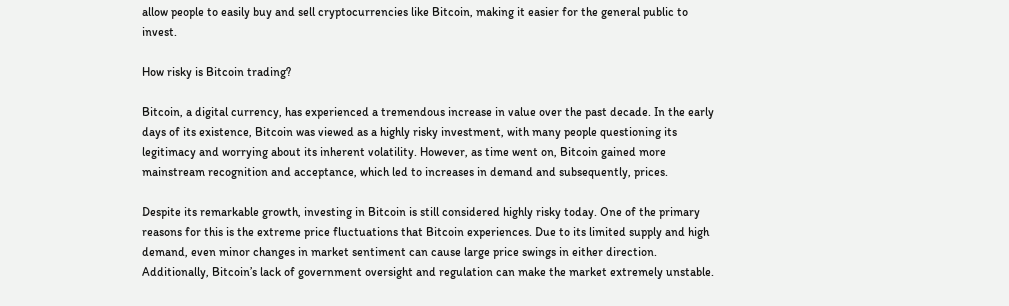allow people to easily buy and sell cryptocurrencies like Bitcoin, making it easier for the general public to invest.

How risky is Bitcoin trading?

Bitcoin, a digital currency, has experienced a tremendous increase in value over the past decade. In the early days of its existence, Bitcoin was viewed as a highly risky investment, with many people questioning its legitimacy and worrying about its inherent volatility. However, as time went on, Bitcoin gained more mainstream recognition and acceptance, which led to increases in demand and subsequently, prices.

Despite its remarkable growth, investing in Bitcoin is still considered highly risky today. One of the primary reasons for this is the extreme price fluctuations that Bitcoin experiences. Due to its limited supply and high demand, even minor changes in market sentiment can cause large price swings in either direction. Additionally, Bitcoin’s lack of government oversight and regulation can make the market extremely unstable.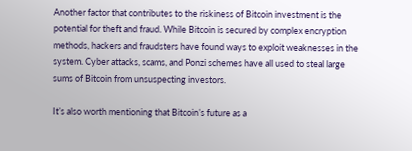Another factor that contributes to the riskiness of Bitcoin investment is the potential for theft and fraud. While Bitcoin is secured by complex encryption methods, hackers and fraudsters have found ways to exploit weaknesses in the system. Cyber attacks, scams, and Ponzi schemes have all used to steal large sums of Bitcoin from unsuspecting investors.

It’s also worth mentioning that Bitcoin’s future as a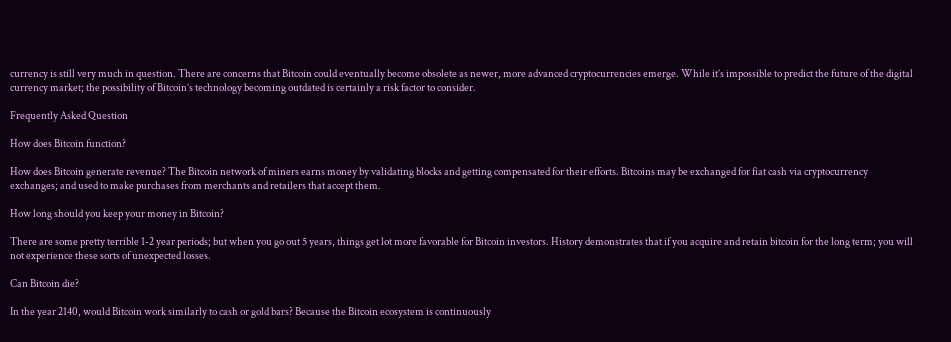currency is still very much in question. There are concerns that Bitcoin could eventually become obsolete as newer, more advanced cryptocurrencies emerge. While it’s impossible to predict the future of the digital currency market; the possibility of Bitcoin’s technology becoming outdated is certainly a risk factor to consider.

Frequently Asked Question

How does Bitcoin function?

How does Bitcoin generate revenue? The Bitcoin network of miners earns money by validating blocks and getting compensated for their efforts. Bitcoins may be exchanged for fiat cash via cryptocurrency exchanges; and used to make purchases from merchants and retailers that accept them.

How long should you keep your money in Bitcoin?

There are some pretty terrible 1-2 year periods; but when you go out 5 years, things get lot more favorable for Bitcoin investors. History demonstrates that if you acquire and retain bitcoin for the long term; you will not experience these sorts of unexpected losses.

Can Bitcoin die?

In the year 2140, would Bitcoin work similarly to cash or gold bars? Because the Bitcoin ecosystem is continuously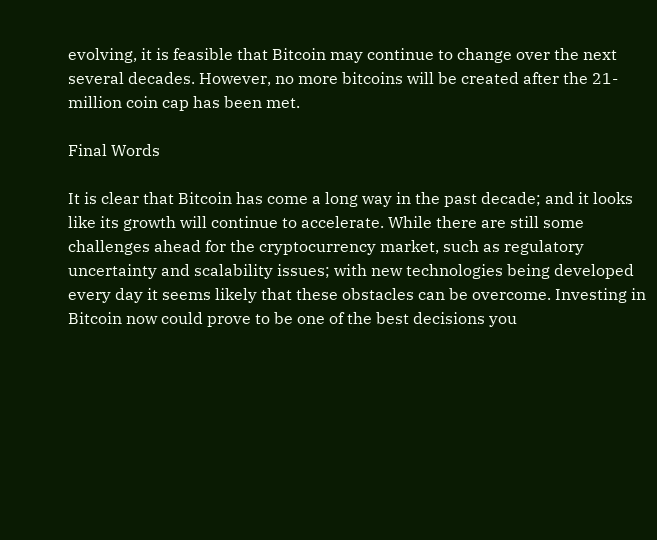evolving, it is feasible that Bitcoin may continue to change over the next several decades. However, no more bitcoins will be created after the 21-million coin cap has been met.

Final Words

It is clear that Bitcoin has come a long way in the past decade; and it looks like its growth will continue to accelerate. While there are still some challenges ahead for the cryptocurrency market, such as regulatory uncertainty and scalability issues; with new technologies being developed every day it seems likely that these obstacles can be overcome. Investing in Bitcoin now could prove to be one of the best decisions you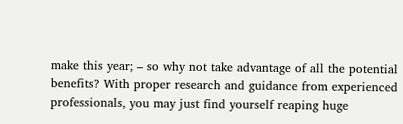make this year; – so why not take advantage of all the potential benefits? With proper research and guidance from experienced professionals, you may just find yourself reaping huge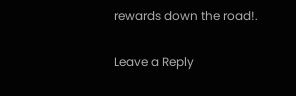rewards down the road!.

Leave a Reply